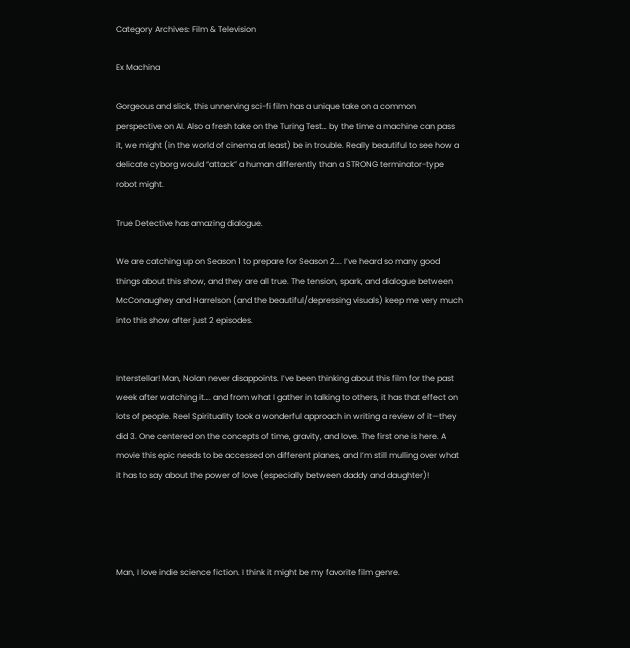Category Archives: Film & Television

Ex Machina

Gorgeous and slick, this unnerving sci-fi film has a unique take on a common perspective on AI. Also a fresh take on the Turing Test… by the time a machine can pass it, we might (in the world of cinema at least) be in trouble. Really beautiful to see how a delicate cyborg would “attack” a human differently than a STRONG terminator-type robot might.

True Detective has amazing dialogue.

We are catching up on Season 1 to prepare for Season 2…. I’ve heard so many good things about this show, and they are all true. The tension, spark, and dialogue between McConaughey and Harrelson (and the beautiful/depressing visuals) keep me very much into this show after just 2 episodes.


Interstellar! Man, Nolan never disappoints. I’ve been thinking about this film for the past week after watching it…. and from what I gather in talking to others, it has that effect on lots of people. Reel Spirituality took a wonderful approach in writing a review of it—they did 3. One centered on the concepts of time, gravity, and love. The first one is here. A movie this epic needs to be accessed on different planes, and I’m still mulling over what it has to say about the power of love (especially between daddy and daughter)!




Man, I love indie science fiction. I think it might be my favorite film genre.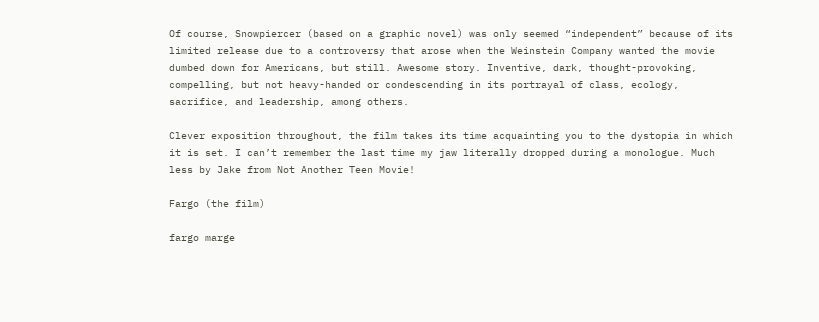Of course, Snowpiercer (based on a graphic novel) was only seemed “independent” because of its limited release due to a controversy that arose when the Weinstein Company wanted the movie dumbed down for Americans, but still. Awesome story. Inventive, dark, thought-provoking, compelling, but not heavy-handed or condescending in its portrayal of class, ecology, sacrifice, and leadership, among others.

Clever exposition throughout, the film takes its time acquainting you to the dystopia in which it is set. I can’t remember the last time my jaw literally dropped during a monologue. Much less by Jake from Not Another Teen Movie!

Fargo (the film)

fargo marge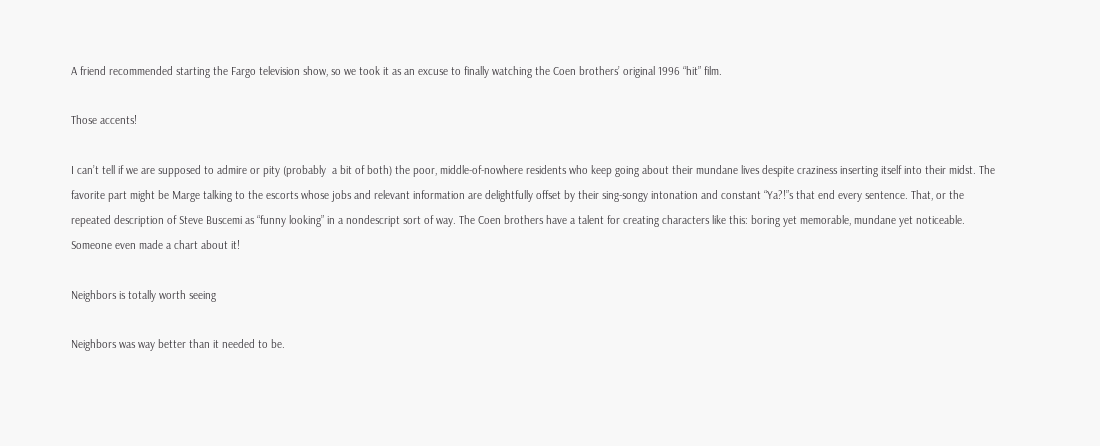A friend recommended starting the Fargo television show, so we took it as an excuse to finally watching the Coen brothers’ original 1996 “hit” film.

Those accents!

I can’t tell if we are supposed to admire or pity (probably  a bit of both) the poor, middle-of-nowhere residents who keep going about their mundane lives despite craziness inserting itself into their midst. The favorite part might be Marge talking to the escorts whose jobs and relevant information are delightfully offset by their sing-songy intonation and constant “Ya?!”s that end every sentence. That, or the repeated description of Steve Buscemi as “funny looking” in a nondescript sort of way. The Coen brothers have a talent for creating characters like this: boring yet memorable, mundane yet noticeable. Someone even made a chart about it!

Neighbors is totally worth seeing

Neighbors was way better than it needed to be.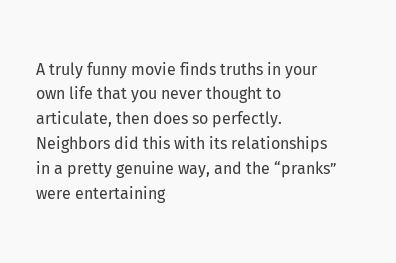A truly funny movie finds truths in your own life that you never thought to articulate, then does so perfectly. Neighbors did this with its relationships in a pretty genuine way, and the “pranks” were entertaining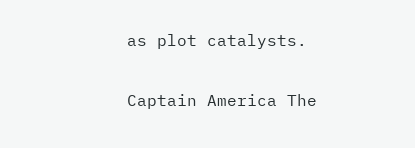as plot catalysts.

Captain America The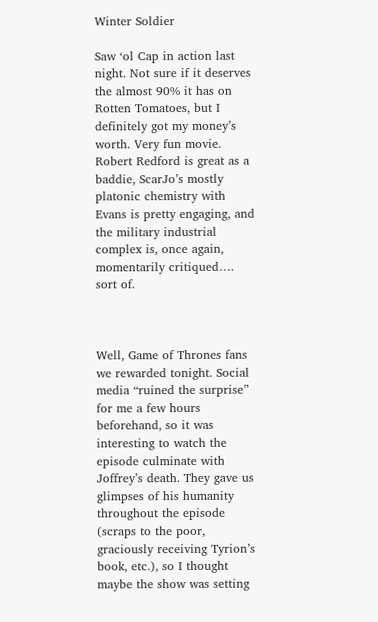Winter Soldier

Saw ‘ol Cap in action last night. Not sure if it deserves the almost 90% it has on Rotten Tomatoes, but I definitely got my money’s worth. Very fun movie. Robert Redford is great as a baddie, ScarJo’s mostly platonic chemistry with Evans is pretty engaging, and the military industrial complex is, once again, momentarily critiqued…. sort of.



Well, Game of Thrones fans we rewarded tonight. Social media “ruined the surprise” for me a few hours beforehand, so it was interesting to watch the episode culminate with Joffrey’s death. They gave us glimpses of his humanity throughout the episode (scraps to the poor, graciously receiving Tyrion’s book, etc.), so I thought maybe the show was setting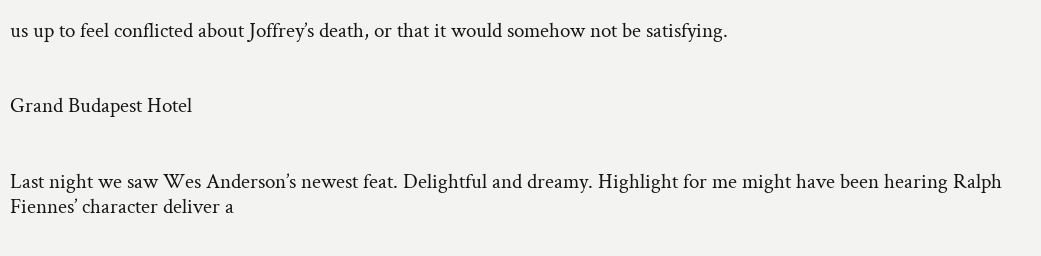us up to feel conflicted about Joffrey’s death, or that it would somehow not be satisfying.


Grand Budapest Hotel


Last night we saw Wes Anderson’s newest feat. Delightful and dreamy. Highlight for me might have been hearing Ralph Fiennes’ character deliver a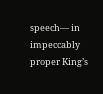speech— in impeccably proper King’s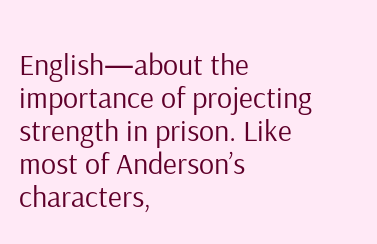English—about the importance of projecting strength in prison. Like most of Anderson’s characters,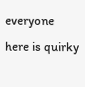everyone here is quirky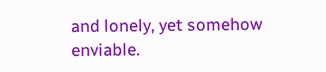and lonely, yet somehow enviable.